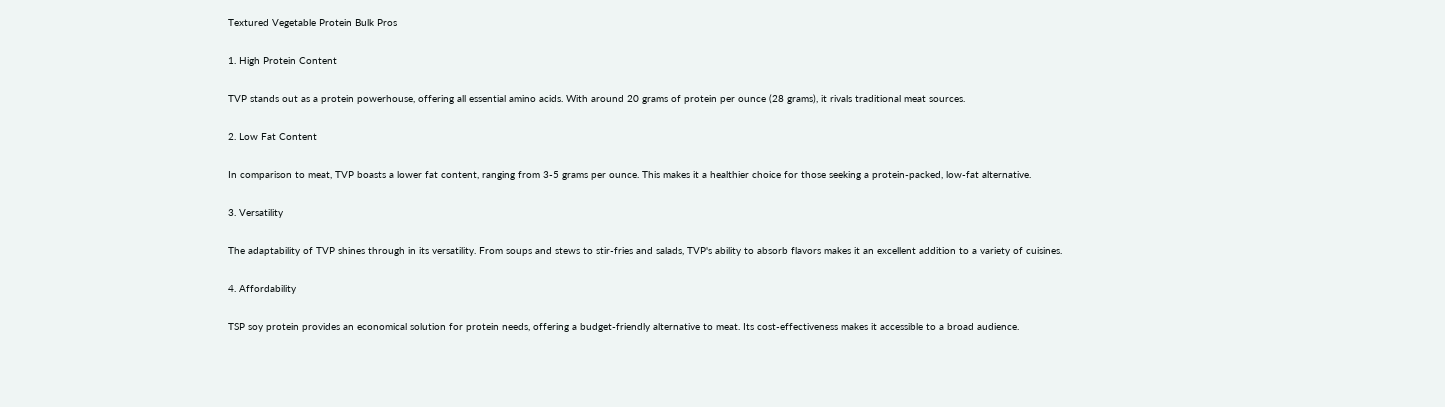Textured Vegetable Protein Bulk Pros

1. High Protein Content

TVP stands out as a protein powerhouse, offering all essential amino acids. With around 20 grams of protein per ounce (28 grams), it rivals traditional meat sources.

2. Low Fat Content

In comparison to meat, TVP boasts a lower fat content, ranging from 3-5 grams per ounce. This makes it a healthier choice for those seeking a protein-packed, low-fat alternative.

3. Versatility

The adaptability of TVP shines through in its versatility. From soups and stews to stir-fries and salads, TVP's ability to absorb flavors makes it an excellent addition to a variety of cuisines.

4. Affordability

TSP soy protein provides an economical solution for protein needs, offering a budget-friendly alternative to meat. Its cost-effectiveness makes it accessible to a broad audience.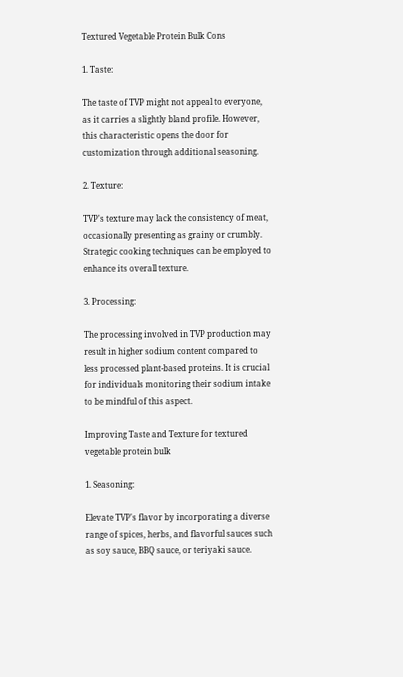Textured Vegetable Protein Bulk Cons

1. Taste:

The taste of TVP might not appeal to everyone, as it carries a slightly bland profile. However, this characteristic opens the door for customization through additional seasoning.

2. Texture:

TVP's texture may lack the consistency of meat, occasionally presenting as grainy or crumbly. Strategic cooking techniques can be employed to enhance its overall texture.

3. Processing:

The processing involved in TVP production may result in higher sodium content compared to less processed plant-based proteins. It is crucial for individuals monitoring their sodium intake to be mindful of this aspect.

Improving Taste and Texture for textured vegetable protein bulk

1. Seasoning:

Elevate TVP's flavor by incorporating a diverse range of spices, herbs, and flavorful sauces such as soy sauce, BBQ sauce, or teriyaki sauce.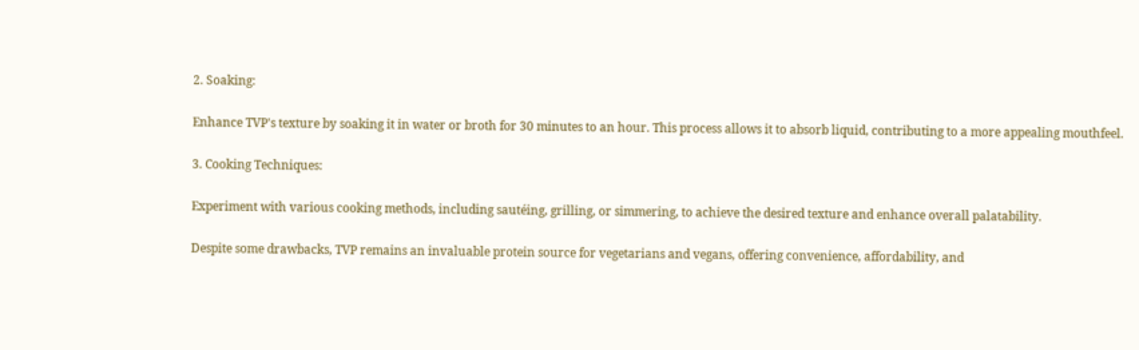2. Soaking:

Enhance TVP's texture by soaking it in water or broth for 30 minutes to an hour. This process allows it to absorb liquid, contributing to a more appealing mouthfeel.

3. Cooking Techniques:

Experiment with various cooking methods, including sautéing, grilling, or simmering, to achieve the desired texture and enhance overall palatability.

Despite some drawbacks, TVP remains an invaluable protein source for vegetarians and vegans, offering convenience, affordability, and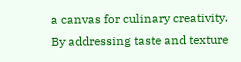a canvas for culinary creativity. By addressing taste and texture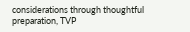considerations through thoughtful preparation, TVP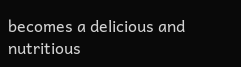becomes a delicious and nutritious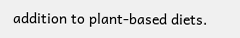addition to plant-based diets.